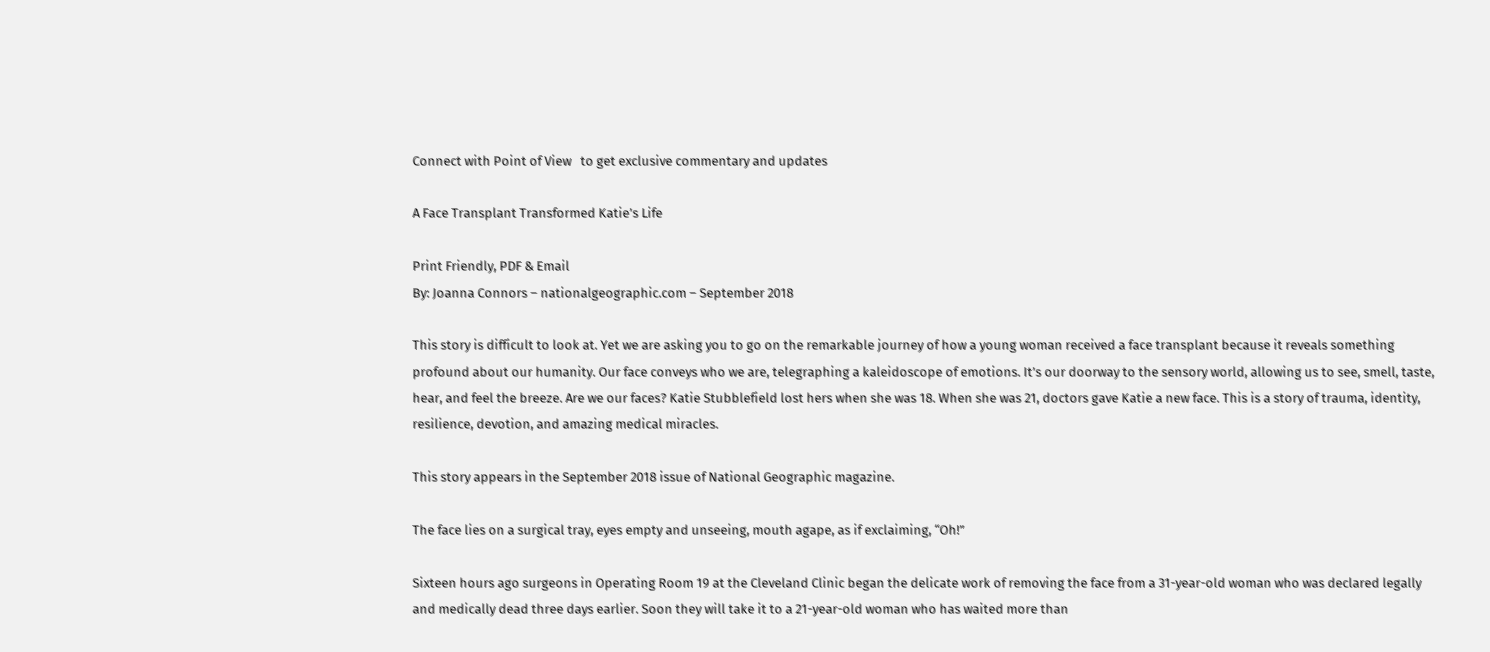Connect with Point of View   to get exclusive commentary and updates

A Face Transplant Transformed Katie’s Life

Print Friendly, PDF & Email
By: Joanna Connors – nationalgeographic.com – September 2018

This story is difficult to look at. Yet we are asking you to go on the remarkable journey of how a young woman received a face transplant because it reveals something profound about our humanity. Our face conveys who we are, telegraphing a kaleidoscope of emotions. It’s our doorway to the sensory world, allowing us to see, smell, taste, hear, and feel the breeze. Are we our faces? Katie Stubblefield lost hers when she was 18. When she was 21, doctors gave Katie a new face. This is a story of trauma, identity, resilience, devotion, and amazing medical miracles.

This story appears in the September 2018 issue of National Geographic magazine.

The face lies on a surgical tray, eyes empty and unseeing, mouth agape, as if exclaiming, “Oh!”

Sixteen hours ago surgeons in Operating Room 19 at the Cleveland Clinic began the delicate work of removing the face from a 31-year-old woman who was declared legally and medically dead three days earlier. Soon they will take it to a 21-year-old woman who has waited more than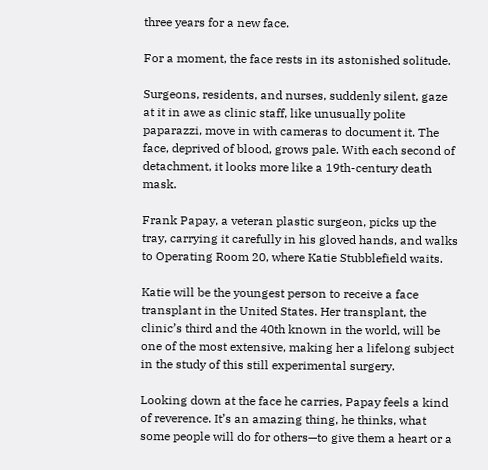three years for a new face.

For a moment, the face rests in its astonished solitude.

Surgeons, residents, and nurses, suddenly silent, gaze at it in awe as clinic staff, like unusually polite paparazzi, move in with cameras to document it. The face, deprived of blood, grows pale. With each second of detachment, it looks more like a 19th-century death mask.

Frank Papay, a veteran plastic surgeon, picks up the tray, carrying it carefully in his gloved hands, and walks to Operating Room 20, where Katie Stubblefield waits.

Katie will be the youngest person to receive a face transplant in the United States. Her transplant, the clinic’s third and the 40th known in the world, will be one of the most extensive, making her a lifelong subject in the study of this still experimental surgery.

Looking down at the face he carries, Papay feels a kind of reverence. It’s an amazing thing, he thinks, what some people will do for others—to give them a heart or a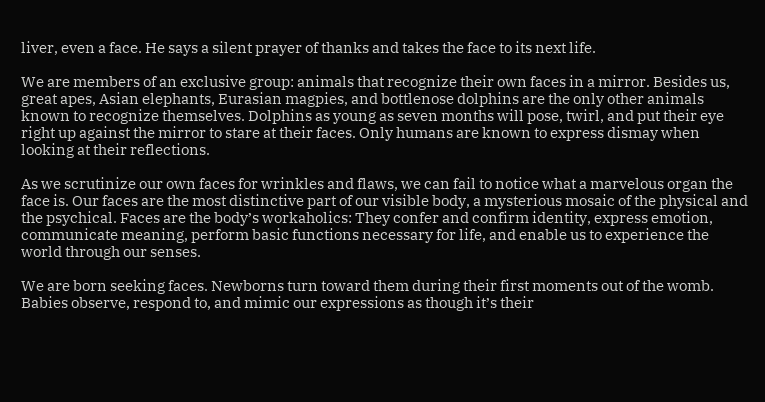liver, even a face. He says a silent prayer of thanks and takes the face to its next life.

We are members of an exclusive group: animals that recognize their own faces in a mirror. Besides us, great apes, Asian elephants, Eurasian magpies, and bottlenose dolphins are the only other animals known to recognize themselves. Dolphins as young as seven months will pose, twirl, and put their eye right up against the mirror to stare at their faces. Only humans are known to express dismay when looking at their reflections.

As we scrutinize our own faces for wrinkles and flaws, we can fail to notice what a marvelous organ the face is. Our faces are the most distinctive part of our visible body, a mysterious mosaic of the physical and the psychical. Faces are the body’s workaholics: They confer and confirm identity, express emotion, communicate meaning, perform basic functions necessary for life, and enable us to experience the world through our senses.

We are born seeking faces. Newborns turn toward them during their first moments out of the womb. Babies observe, respond to, and mimic our expressions as though it’s their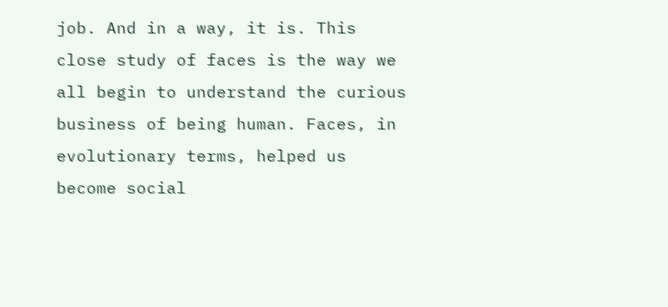job. And in a way, it is. This close study of faces is the way we all begin to understand the curious business of being human. Faces, in evolutionary terms, helped us become social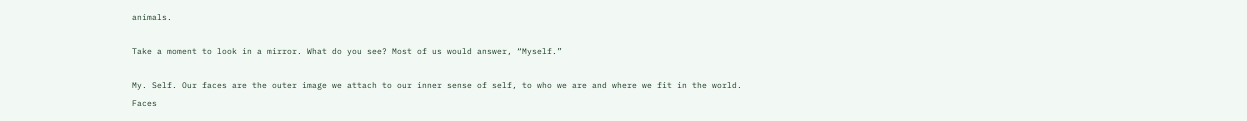animals.

Take a moment to look in a mirror. What do you see? Most of us would answer, “Myself.”

My. Self. Our faces are the outer image we attach to our inner sense of self, to who we are and where we fit in the world. Faces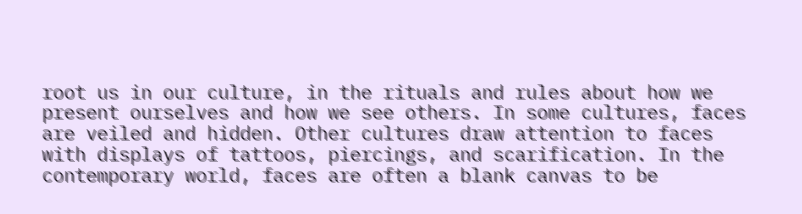root us in our culture, in the rituals and rules about how we present ourselves and how we see others. In some cultures, faces are veiled and hidden. Other cultures draw attention to faces with displays of tattoos, piercings, and scarification. In the contemporary world, faces are often a blank canvas to be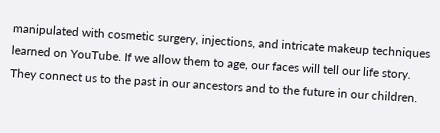manipulated with cosmetic surgery, injections, and intricate makeup techniques learned on YouTube. If we allow them to age, our faces will tell our life story. They connect us to the past in our ancestors and to the future in our children.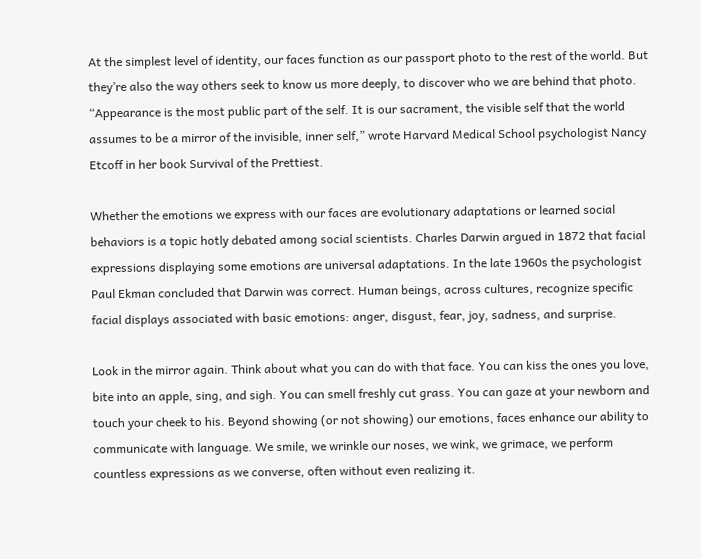At the simplest level of identity, our faces function as our passport photo to the rest of the world. But they’re also the way others seek to know us more deeply, to discover who we are behind that photo. “Appearance is the most public part of the self. It is our sacrament, the visible self that the world assumes to be a mirror of the invisible, inner self,” wrote Harvard Medical School psychologist Nancy Etcoff in her book Survival of the Prettiest.

Whether the emotions we express with our faces are evolutionary adaptations or learned social behaviors is a topic hotly debated among social scientists. Charles Darwin argued in 1872 that facial expressions displaying some emotions are universal adaptations. In the late 1960s the psychologist Paul Ekman concluded that Darwin was correct. Human beings, across cultures, recognize specific facial displays associated with basic emotions: anger, disgust, fear, joy, sadness, and surprise.

Look in the mirror again. Think about what you can do with that face. You can kiss the ones you love, bite into an apple, sing, and sigh. You can smell freshly cut grass. You can gaze at your newborn and touch your cheek to his. Beyond showing (or not showing) our emotions, faces enhance our ability to communicate with language. We smile, we wrinkle our noses, we wink, we grimace, we perform countless expressions as we converse, often without even realizing it.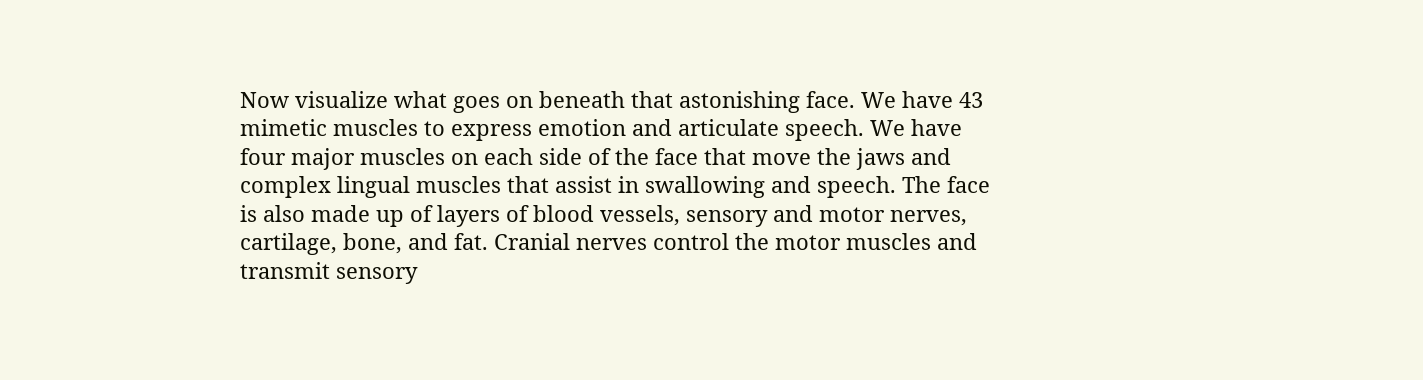Now visualize what goes on beneath that astonishing face. We have 43 mimetic muscles to express emotion and articulate speech. We have four major muscles on each side of the face that move the jaws and complex lingual muscles that assist in swallowing and speech. The face is also made up of layers of blood vessels, sensory and motor nerves, cartilage, bone, and fat. Cranial nerves control the motor muscles and transmit sensory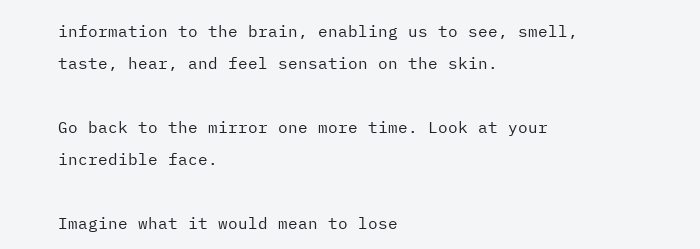information to the brain, enabling us to see, smell, taste, hear, and feel sensation on the skin.

Go back to the mirror one more time. Look at your incredible face.

Imagine what it would mean to lose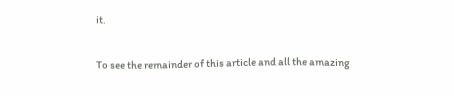it.

To see the remainder of this article and all the amazing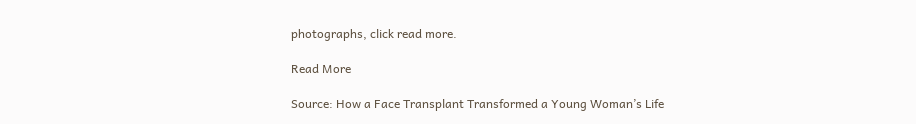photographs, click read more.

Read More

Source: How a Face Transplant Transformed a Young Woman’s Life